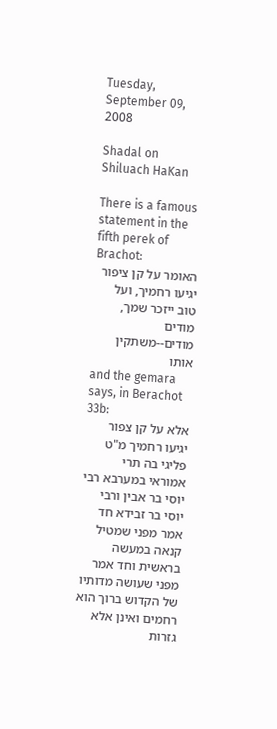Tuesday, September 09, 2008

Shadal on Shiluach HaKan

There is a famous statement in the fifth perek of Brachot:
האומר על קן ציפור יגיעו רחמיך, ועל טוב ייזכר שמך, מודים מודים--משתקין אותו
and the gemara says, in Berachot 33b:
אלא על קן צפור יגיעו רחמיך מ"ט פליגי בה תרי אמוראי במערבא רבי יוסי בר אבין ורבי יוסי בר זבידא חד אמר מפני שמטיל קנאה במעשה בראשית וחד אמר מפני שעושה מדותיו של הקדוש ברוך הוא רחמים ואינן אלא גזרות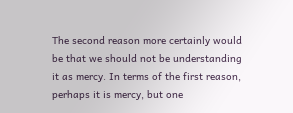The second reason more certainly would be that we should not be understanding it as mercy. In terms of the first reason, perhaps it is mercy, but one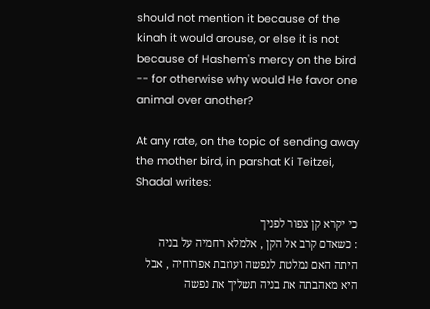should not mention it because of the kinah it would arouse, or else it is not because of Hashem's mercy on the bird -- for otherwise why would He favor one animal over another?

At any rate, on the topic of sending away the mother bird, in parshat Ki Teitzei, Shadal writes:

כי יקרא קן צפור לפניך
: כשאדם קרב אל הקן , אלמלא רחמיה על בניה היתה האם נמלטת לנפשה ועוזבת אפרוחיה , אבל היא מאהבתה את בניה תשליך את נפשה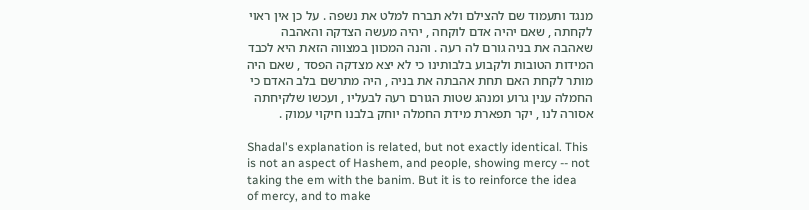מנגד ותעמוד שם להצילם ולא תברח למלט את נשפה . על כן אין ראוי לקחתה , שאם יהיה אדם לוקחה , יהיה מעשה הצדקה והאהבה שאהבה את בניה גורם לה רעה . והנה המכוון במצווה הזאת היא לכבד המידות הטובות ולקבוע בלבותינו כי לא יצא מצדקה הפסד , שאם היה מותר לקחת האם תחת אהבתה את בניה , היה מתרשם בלב האדם כי החמלה ענין גרוע ומנהג שטות הגורם רעה לבעליו , ועכשו שלקיחתה אסורה לנו , יקר תפארת מידת החמלה יוחק בלבנו חיקוי עמוק .

Shadal's explanation is related, but not exactly identical. This is not an aspect of Hashem, and people, showing mercy -- not taking the em with the banim. But it is to reinforce the idea of mercy, and to make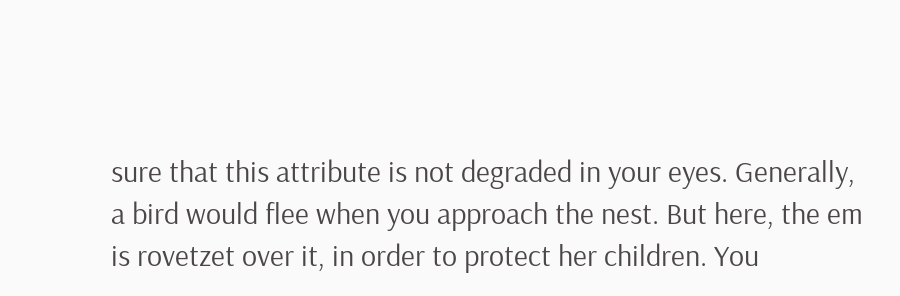sure that this attribute is not degraded in your eyes. Generally, a bird would flee when you approach the nest. But here, the em is rovetzet over it, in order to protect her children. You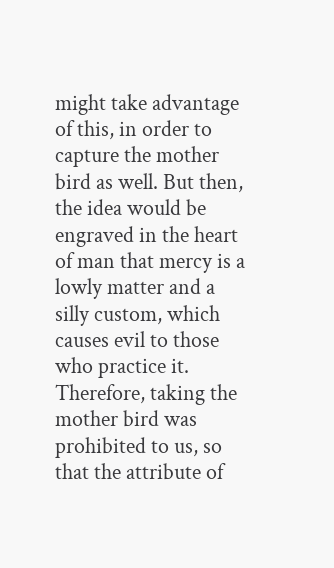might take advantage of this, in order to capture the mother bird as well. But then, the idea would be engraved in the heart of man that mercy is a lowly matter and a silly custom, which causes evil to those who practice it. Therefore, taking the mother bird was prohibited to us, so that the attribute of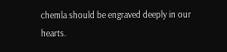chemla should be engraved deeply in our hearts.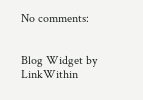No comments:


Blog Widget by LinkWithin